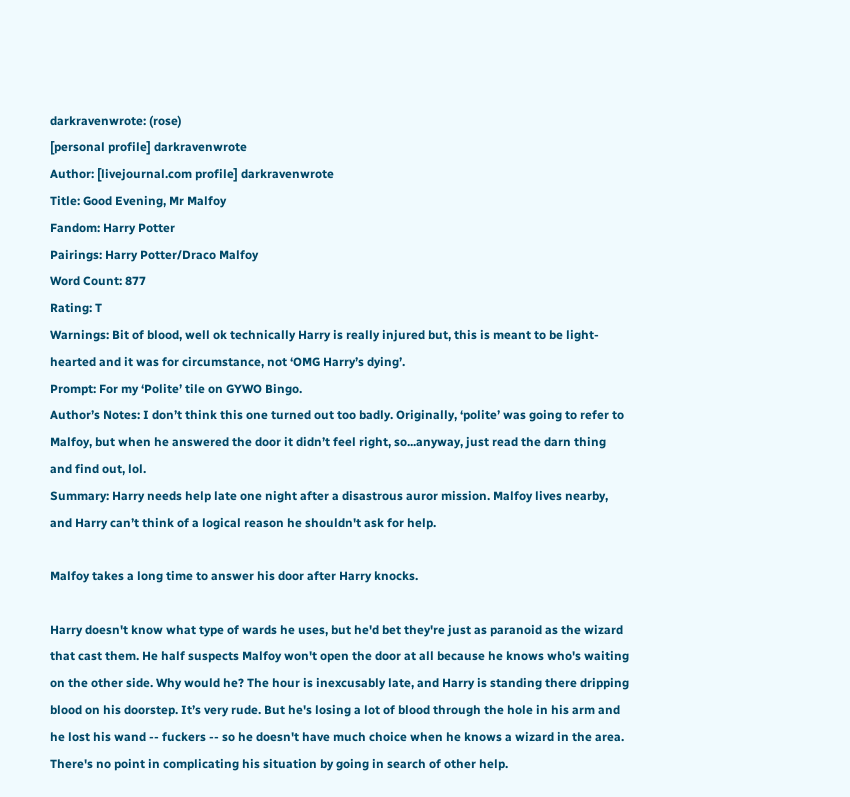darkravenwrote: (rose)
[personal profile] darkravenwrote
Author: [livejournal.com profile] darkravenwrote
Title: Good Evening, Mr Malfoy
Fandom: Harry Potter
Pairings: Harry Potter/Draco Malfoy
Word Count: 877
Rating: T
Warnings: Bit of blood, well ok technically Harry is really injured but, this is meant to be light-hearted and it was for circumstance, not ‘OMG Harry’s dying’.
Prompt: For my ‘Polite’ tile on GYWO Bingo.
Author’s Notes: I don’t think this one turned out too badly. Originally, ‘polite’ was going to refer to Malfoy, but when he answered the door it didn’t feel right, so...anyway, just read the darn thing and find out, lol.
Summary: Harry needs help late one night after a disastrous auror mission. Malfoy lives nearby, and Harry can’t think of a logical reason he shouldn't ask for help.

Malfoy takes a long time to answer his door after Harry knocks.

Harry doesn't know what type of wards he uses, but he'd bet they're just as paranoid as the wizard that cast them. He half suspects Malfoy won't open the door at all because he knows who's waiting on the other side. Why would he? The hour is inexcusably late, and Harry is standing there dripping blood on his doorstep. It’s very rude. But he's losing a lot of blood through the hole in his arm and he lost his wand -- fuckers -- so he doesn't have much choice when he knows a wizard in the area. There's no point in complicating his situation by going in search of other help.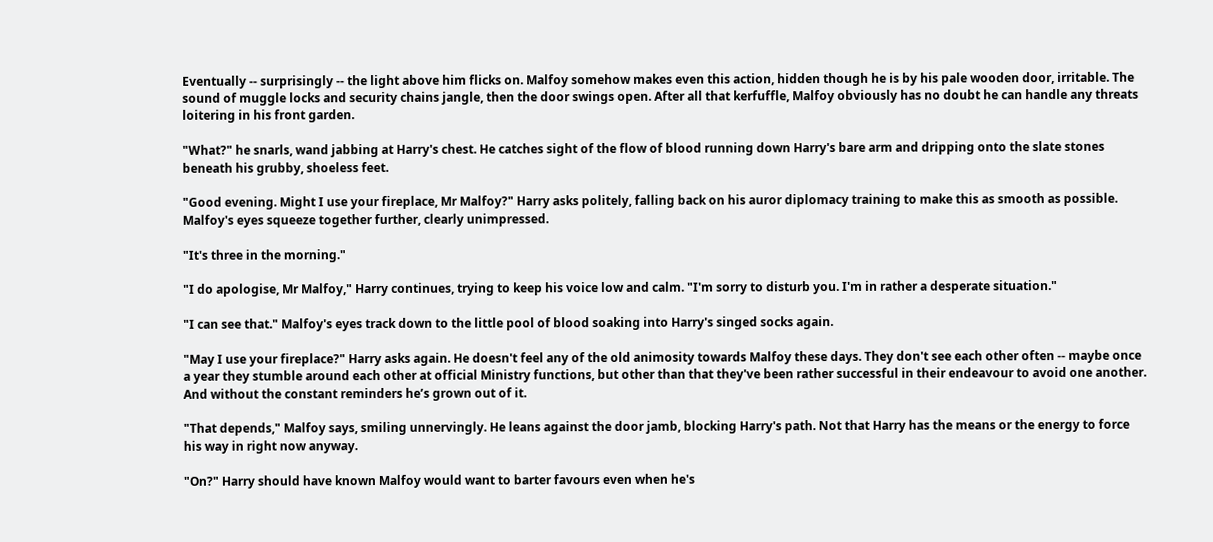Eventually -- surprisingly -- the light above him flicks on. Malfoy somehow makes even this action, hidden though he is by his pale wooden door, irritable. The sound of muggle locks and security chains jangle, then the door swings open. After all that kerfuffle, Malfoy obviously has no doubt he can handle any threats loitering in his front garden.

"What?" he snarls, wand jabbing at Harry's chest. He catches sight of the flow of blood running down Harry's bare arm and dripping onto the slate stones beneath his grubby, shoeless feet.

"Good evening. Might I use your fireplace, Mr Malfoy?" Harry asks politely, falling back on his auror diplomacy training to make this as smooth as possible. Malfoy's eyes squeeze together further, clearly unimpressed.

"It's three in the morning."

"I do apologise, Mr Malfoy," Harry continues, trying to keep his voice low and calm. "I'm sorry to disturb you. I'm in rather a desperate situation."

"I can see that." Malfoy's eyes track down to the little pool of blood soaking into Harry's singed socks again.

"May I use your fireplace?" Harry asks again. He doesn't feel any of the old animosity towards Malfoy these days. They don't see each other often -- maybe once a year they stumble around each other at official Ministry functions, but other than that they've been rather successful in their endeavour to avoid one another. And without the constant reminders he’s grown out of it.

"That depends," Malfoy says, smiling unnervingly. He leans against the door jamb, blocking Harry's path. Not that Harry has the means or the energy to force his way in right now anyway.

"On?" Harry should have known Malfoy would want to barter favours even when he's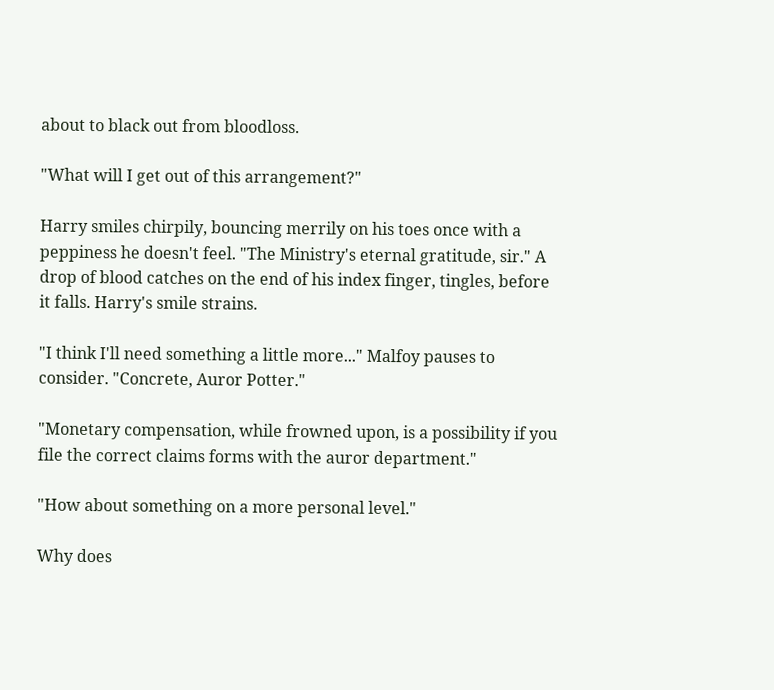about to black out from bloodloss.

"What will I get out of this arrangement?"

Harry smiles chirpily, bouncing merrily on his toes once with a peppiness he doesn't feel. "The Ministry's eternal gratitude, sir." A drop of blood catches on the end of his index finger, tingles, before it falls. Harry's smile strains.

"I think I'll need something a little more..." Malfoy pauses to consider. "Concrete, Auror Potter."

"Monetary compensation, while frowned upon, is a possibility if you file the correct claims forms with the auror department."

"How about something on a more personal level."

Why does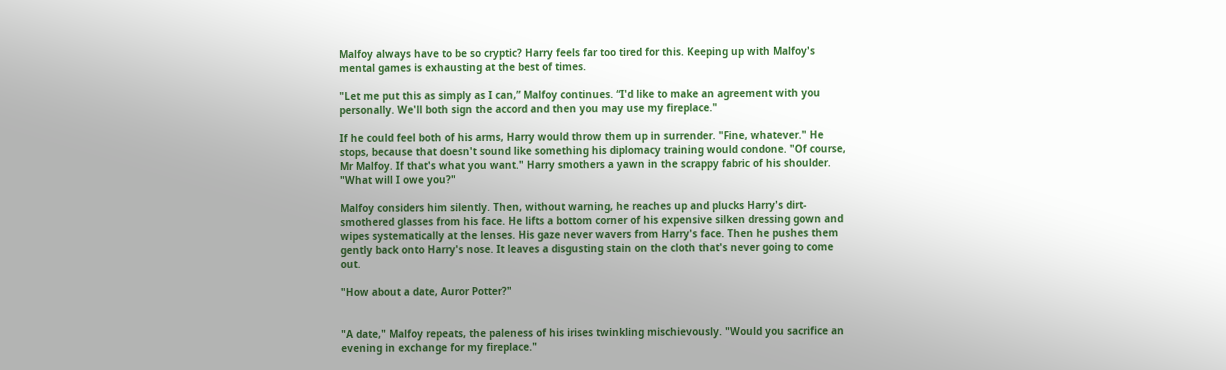Malfoy always have to be so cryptic? Harry feels far too tired for this. Keeping up with Malfoy's mental games is exhausting at the best of times.

"Let me put this as simply as I can,” Malfoy continues. “I'd like to make an agreement with you personally. We'll both sign the accord and then you may use my fireplace."

If he could feel both of his arms, Harry would throw them up in surrender. "Fine, whatever." He stops, because that doesn't sound like something his diplomacy training would condone. "Of course, Mr Malfoy. If that's what you want." Harry smothers a yawn in the scrappy fabric of his shoulder. "What will I owe you?"

Malfoy considers him silently. Then, without warning, he reaches up and plucks Harry's dirt-smothered glasses from his face. He lifts a bottom corner of his expensive silken dressing gown and wipes systematically at the lenses. His gaze never wavers from Harry's face. Then he pushes them gently back onto Harry's nose. It leaves a disgusting stain on the cloth that's never going to come out.

"How about a date, Auror Potter?"


"A date," Malfoy repeats, the paleness of his irises twinkling mischievously. "Would you sacrifice an evening in exchange for my fireplace."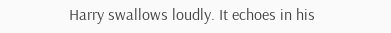Harry swallows loudly. It echoes in his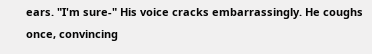ears. "I'm sure-" His voice cracks embarrassingly. He coughs once, convincing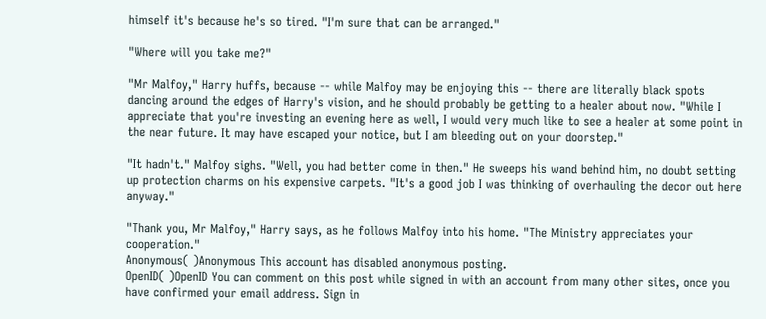himself it's because he's so tired. "I'm sure that can be arranged."

"Where will you take me?"

"Mr Malfoy," Harry huffs, because -- while Malfoy may be enjoying this -- there are literally black spots dancing around the edges of Harry's vision, and he should probably be getting to a healer about now. "While I appreciate that you're investing an evening here as well, I would very much like to see a healer at some point in the near future. It may have escaped your notice, but I am bleeding out on your doorstep."

"It hadn't." Malfoy sighs. "Well, you had better come in then." He sweeps his wand behind him, no doubt setting up protection charms on his expensive carpets. "It's a good job I was thinking of overhauling the decor out here anyway."

"Thank you, Mr Malfoy," Harry says, as he follows Malfoy into his home. "The Ministry appreciates your cooperation."
Anonymous( )Anonymous This account has disabled anonymous posting.
OpenID( )OpenID You can comment on this post while signed in with an account from many other sites, once you have confirmed your email address. Sign in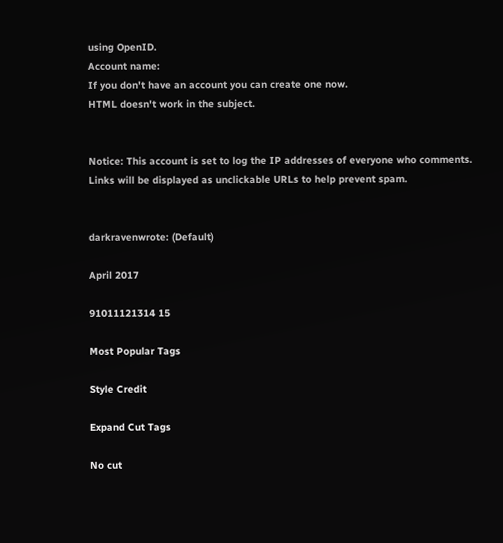using OpenID.
Account name:
If you don't have an account you can create one now.
HTML doesn't work in the subject.


Notice: This account is set to log the IP addresses of everyone who comments.
Links will be displayed as unclickable URLs to help prevent spam.


darkravenwrote: (Default)

April 2017

91011121314 15

Most Popular Tags

Style Credit

Expand Cut Tags

No cut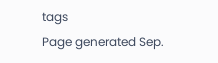tags
Page generated Sep.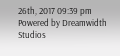26th, 2017 09:39 pm
Powered by Dreamwidth Studios